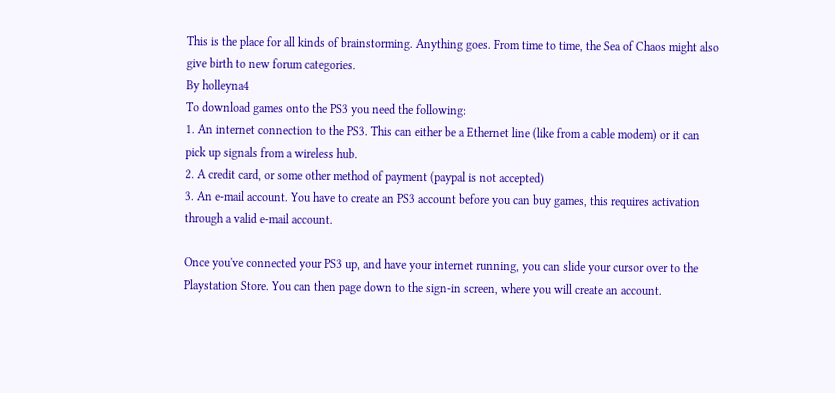This is the place for all kinds of brainstorming. Anything goes. From time to time, the Sea of Chaos might also give birth to new forum categories.
By holleyna4
To download games onto the PS3 you need the following:
1. An internet connection to the PS3. This can either be a Ethernet line (like from a cable modem) or it can pick up signals from a wireless hub.
2. A credit card, or some other method of payment (paypal is not accepted)
3. An e-mail account. You have to create an PS3 account before you can buy games, this requires activation through a valid e-mail account.

Once you've connected your PS3 up, and have your internet running, you can slide your cursor over to the Playstation Store. You can then page down to the sign-in screen, where you will create an account.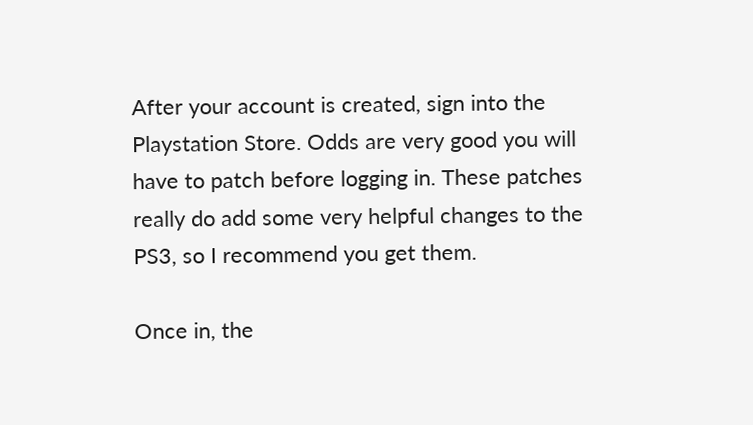After your account is created, sign into the Playstation Store. Odds are very good you will have to patch before logging in. These patches really do add some very helpful changes to the PS3, so I recommend you get them.

Once in, the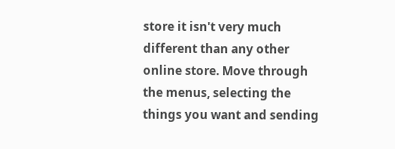store it isn't very much different than any other online store. Move through the menus, selecting the things you want and sending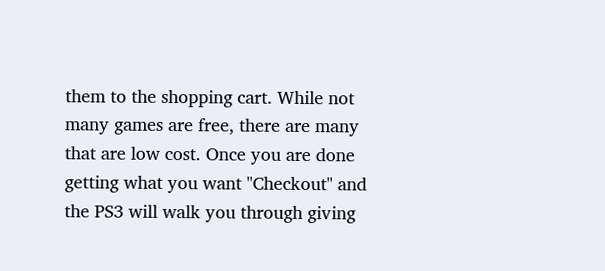them to the shopping cart. While not many games are free, there are many that are low cost. Once you are done getting what you want "Checkout" and the PS3 will walk you through giving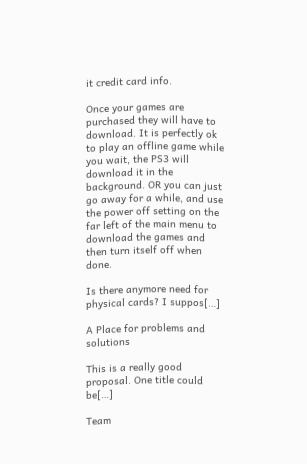it credit card info.

Once your games are purchased they will have to download. It is perfectly ok to play an offline game while you wait, the PS3 will download it in the background. OR you can just go away for a while, and use the power off setting on the far left of the main menu to download the games and then turn itself off when done.

Is there anymore need for physical cards? I suppos[…]

A Place for problems and solutions

This is a really good proposal. One title could be[…]

Team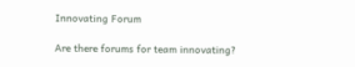Innovating Forum

Are there forums for team innovating?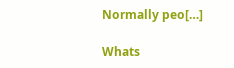Normally peo[…]

Whats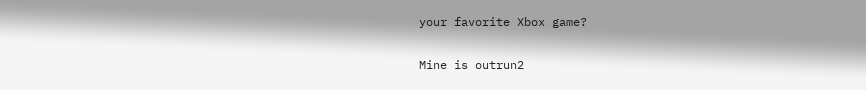your favorite Xbox game?

Mine is outrun2